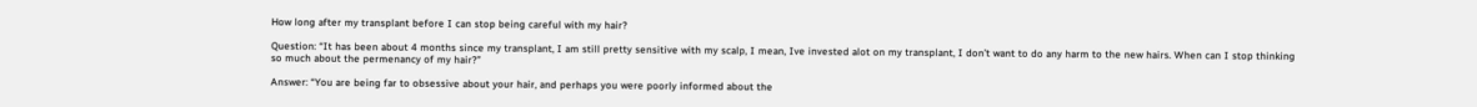How long after my transplant before I can stop being careful with my hair?

Question: “It has been about 4 months since my transplant, I am still pretty sensitive with my scalp, I mean, Ive invested alot on my transplant, I don’t want to do any harm to the new hairs. When can I stop thinking so much about the permenancy of my hair?”

Answer: “You are being far to obsessive about your hair, and perhaps you were poorly informed about the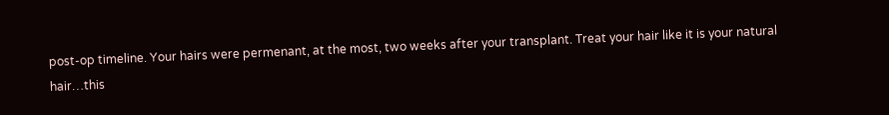post-op timeline. Your hairs were permenant, at the most, two weeks after your transplant. Treat your hair like it is your natural hair…this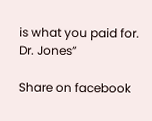is what you paid for. Dr. Jones”

Share on facebook